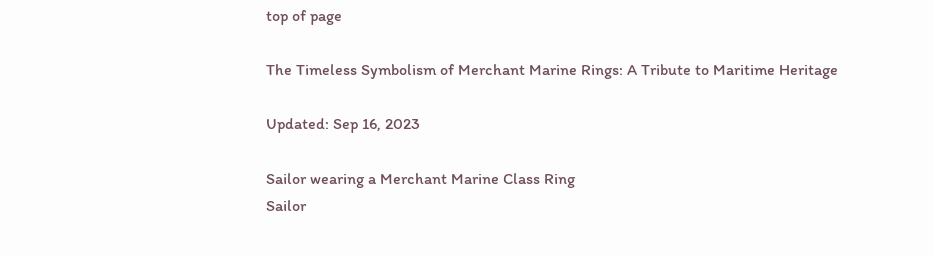top of page

The Timeless Symbolism of Merchant Marine Rings: A Tribute to Maritime Heritage

Updated: Sep 16, 2023

Sailor wearing a Merchant Marine Class Ring
Sailor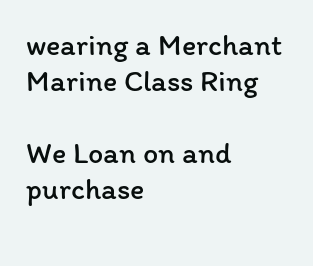wearing a Merchant Marine Class Ring

We Loan on and purchase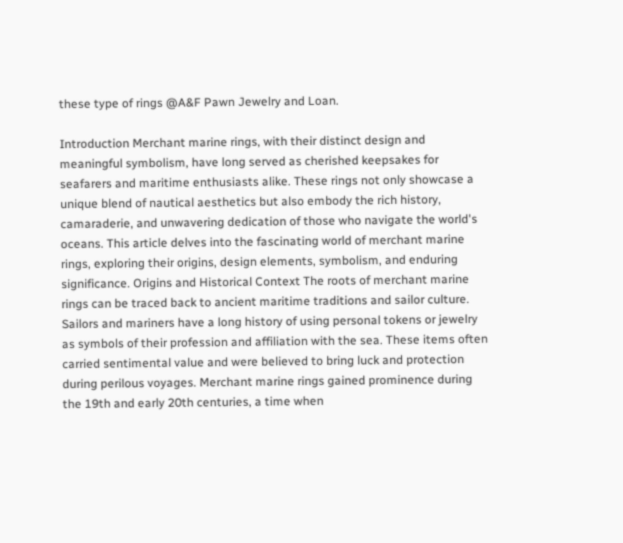these type of rings @A&F Pawn Jewelry and Loan.

Introduction Merchant marine rings, with their distinct design and meaningful symbolism, have long served as cherished keepsakes for seafarers and maritime enthusiasts alike. These rings not only showcase a unique blend of nautical aesthetics but also embody the rich history, camaraderie, and unwavering dedication of those who navigate the world's oceans. This article delves into the fascinating world of merchant marine rings, exploring their origins, design elements, symbolism, and enduring significance. Origins and Historical Context The roots of merchant marine rings can be traced back to ancient maritime traditions and sailor culture. Sailors and mariners have a long history of using personal tokens or jewelry as symbols of their profession and affiliation with the sea. These items often carried sentimental value and were believed to bring luck and protection during perilous voyages. Merchant marine rings gained prominence during the 19th and early 20th centuries, a time when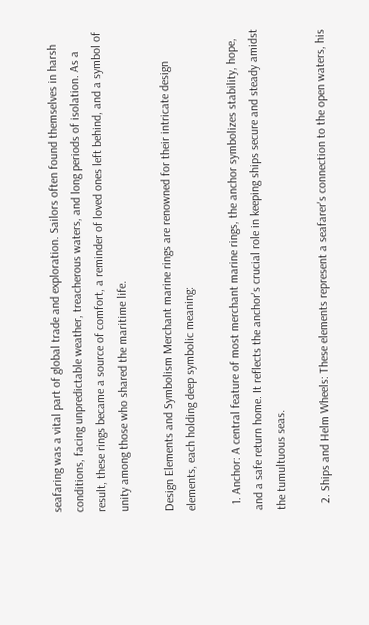seafaring was a vital part of global trade and exploration. Sailors often found themselves in harsh conditions, facing unpredictable weather, treacherous waters, and long periods of isolation. As a result, these rings became a source of comfort, a reminder of loved ones left behind, and a symbol of unity among those who shared the maritime life.

Design Elements and Symbolism Merchant marine rings are renowned for their intricate design elements, each holding deep symbolic meaning:

  1. Anchor: A central feature of most merchant marine rings, the anchor symbolizes stability, hope, and a safe return home. It reflects the anchor's crucial role in keeping ships secure and steady amidst the tumultuous seas.

  2. Ships and Helm Wheels: These elements represent a seafarer's connection to the open waters, his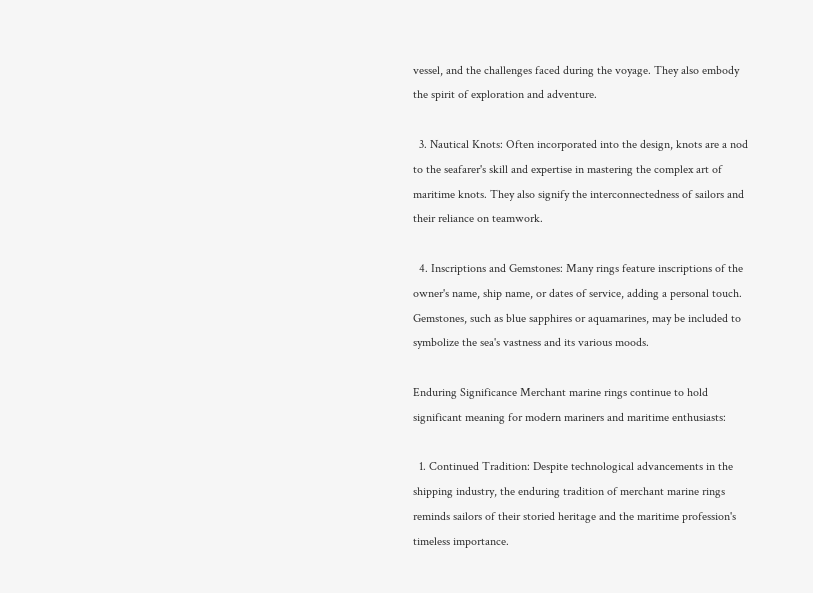vessel, and the challenges faced during the voyage. They also embody the spirit of exploration and adventure.

  3. Nautical Knots: Often incorporated into the design, knots are a nod to the seafarer's skill and expertise in mastering the complex art of maritime knots. They also signify the interconnectedness of sailors and their reliance on teamwork.

  4. Inscriptions and Gemstones: Many rings feature inscriptions of the owner's name, ship name, or dates of service, adding a personal touch. Gemstones, such as blue sapphires or aquamarines, may be included to symbolize the sea's vastness and its various moods.

Enduring Significance Merchant marine rings continue to hold significant meaning for modern mariners and maritime enthusiasts:

  1. Continued Tradition: Despite technological advancements in the shipping industry, the enduring tradition of merchant marine rings reminds sailors of their storied heritage and the maritime profession's timeless importance.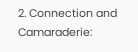2. Connection and Camaraderie: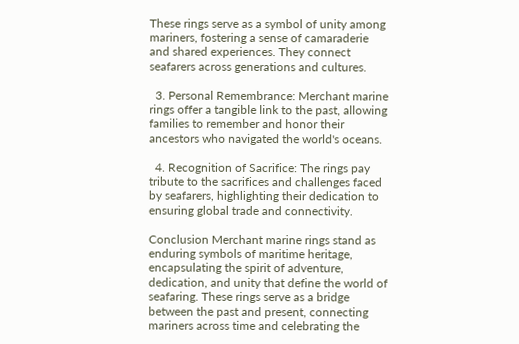These rings serve as a symbol of unity among mariners, fostering a sense of camaraderie and shared experiences. They connect seafarers across generations and cultures.

  3. Personal Remembrance: Merchant marine rings offer a tangible link to the past, allowing families to remember and honor their ancestors who navigated the world's oceans.

  4. Recognition of Sacrifice: The rings pay tribute to the sacrifices and challenges faced by seafarers, highlighting their dedication to ensuring global trade and connectivity.

Conclusion Merchant marine rings stand as enduring symbols of maritime heritage, encapsulating the spirit of adventure, dedication, and unity that define the world of seafaring. These rings serve as a bridge between the past and present, connecting mariners across time and celebrating the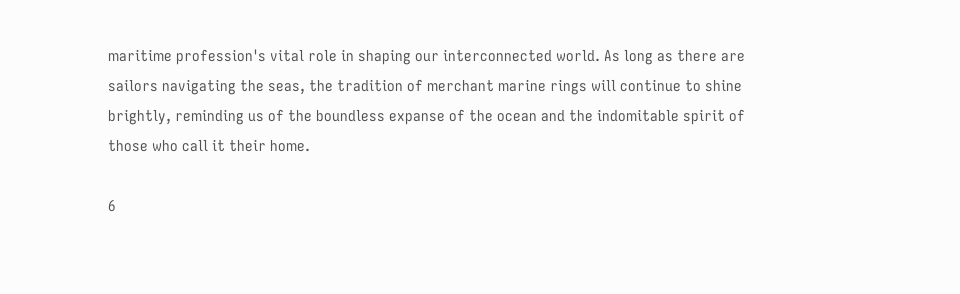maritime profession's vital role in shaping our interconnected world. As long as there are sailors navigating the seas, the tradition of merchant marine rings will continue to shine brightly, reminding us of the boundless expanse of the ocean and the indomitable spirit of those who call it their home.

6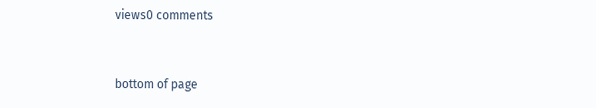views0 comments


bottom of page